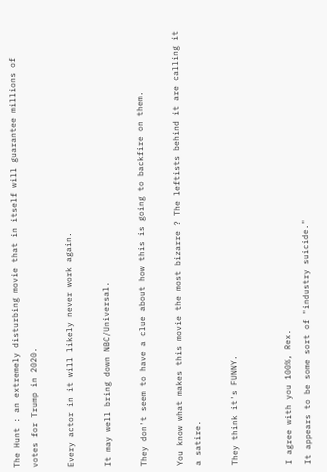The Hunt : an extremely disturbing movie that in itself will guarantee millions of votes for Trump in 2020.

Every actor in it will likely never work again.

It may well bring down NBC/Universal.

They don't seem to have a clue about how this is going to backfire on them.

You know what makes this movie the most bizarre ? The leftists behind it are calling it a satire.

They think it's FUNNY.


I agree with you 100%, Rex.
It appears to be some sort of "industry suicide."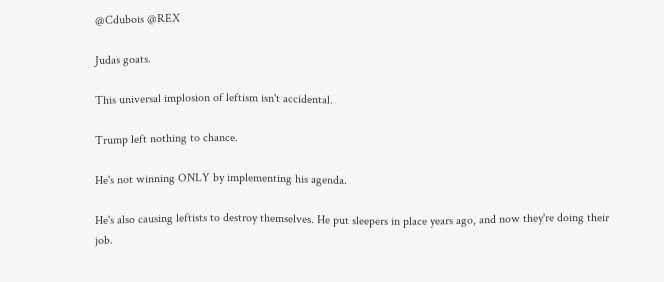@Cdubois @REX

Judas goats.

This universal implosion of leftism isn't accidental.

Trump left nothing to chance.

He's not winning ONLY by implementing his agenda.

He's also causing leftists to destroy themselves. He put sleepers in place years ago, and now they're doing their job.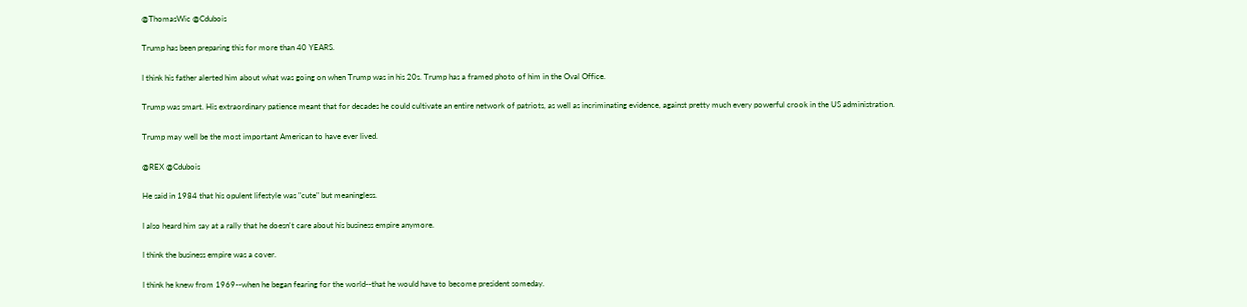@ThomasWic @Cdubois

Trump has been preparing this for more than 40 YEARS.

I think his father alerted him about what was going on when Trump was in his 20s. Trump has a framed photo of him in the Oval Office.

Trump was smart. His extraordinary patience meant that for decades he could cultivate an entire network of patriots, as well as incriminating evidence, against pretty much every powerful crook in the US administration.

Trump may well be the most important American to have ever lived.

@REX @Cdubois

He said in 1984 that his opulent lifestyle was "cute" but meaningless.

I also heard him say at a rally that he doesn't care about his business empire anymore.

I think the business empire was a cover.

I think he knew from 1969--when he began fearing for the world--that he would have to become president someday.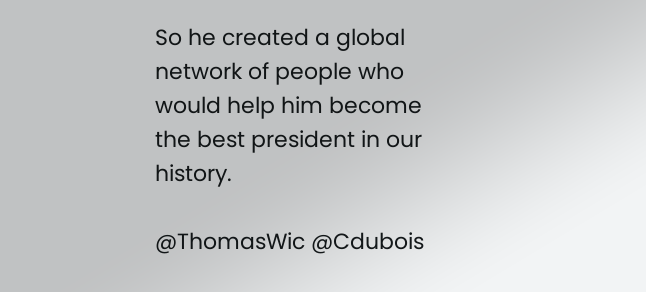So he created a global network of people who would help him become the best president in our history.

@ThomasWic @Cdubois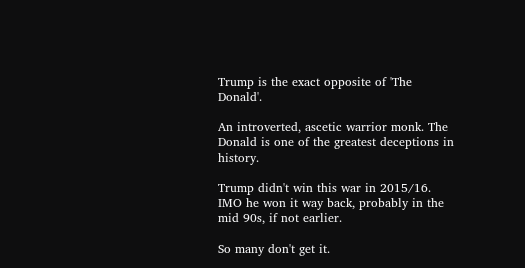Trump is the exact opposite of 'The Donald'.

An introverted, ascetic warrior monk. The Donald is one of the greatest deceptions in history.

Trump didn't win this war in 2015/16. IMO he won it way back, probably in the mid 90s, if not earlier.

So many don't get it.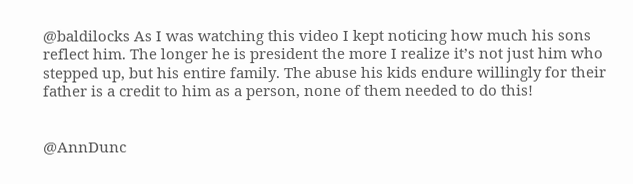@baldilocks As I was watching this video I kept noticing how much his sons reflect him. The longer he is president the more I realize it’s not just him who stepped up, but his entire family. The abuse his kids endure willingly for their father is a credit to him as a person, none of them needed to do this!


@AnnDunc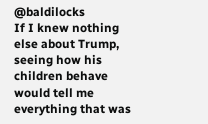@baldilocks
If I knew nothing else about Trump, seeing how his children behave would tell me everything that was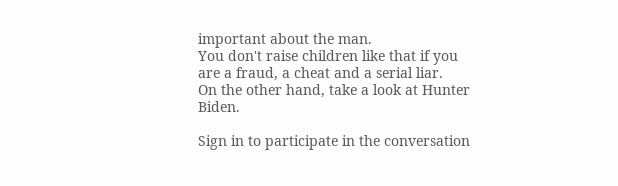important about the man.
You don't raise children like that if you are a fraud, a cheat and a serial liar.
On the other hand, take a look at Hunter Biden.

Sign in to participate in the conversation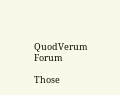QuodVerum Forum

Those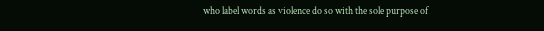who label words as violence do so with the sole purpose of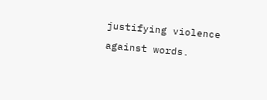justifying violence against words.